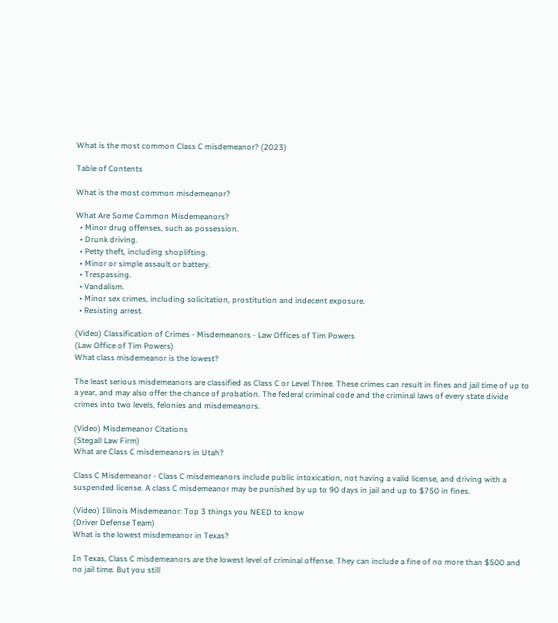What is the most common Class C misdemeanor? (2023)

Table of Contents

What is the most common misdemeanor?

What Are Some Common Misdemeanors?
  • Minor drug offenses, such as possession.
  • Drunk driving.
  • Petty theft, including shoplifting.
  • Minor or simple assault or battery.
  • Trespassing.
  • Vandalism.
  • Minor sex crimes, including solicitation, prostitution and indecent exposure.
  • Resisting arrest.

(Video) Classification of Crimes - Misdemeanors - Law Offices of Tim Powers
(Law Office of Tim Powers)
What class misdemeanor is the lowest?

The least serious misdemeanors are classified as Class C or Level Three. These crimes can result in fines and jail time of up to a year, and may also offer the chance of probation. The federal criminal code and the criminal laws of every state divide crimes into two levels, felonies and misdemeanors.

(Video) Misdemeanor Citations
(Stegall Law Firm)
What are Class C misdemeanors in Utah?

Class C Misdemeanor - Class C misdemeanors include public intoxication, not having a valid license, and driving with a suspended license. A class C misdemeanor may be punished by up to 90 days in jail and up to $750 in fines.

(Video) Illinois Misdemeanor: Top 3 things you NEED to know
(Driver Defense Team)
What is the lowest misdemeanor in Texas?

In Texas, Class C misdemeanors are the lowest level of criminal offense. They can include a fine of no more than $500 and no jail time. But you still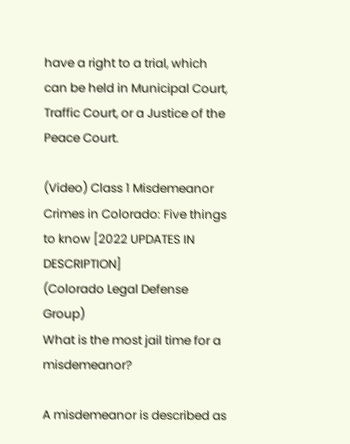have a right to a trial, which can be held in Municipal Court, Traffic Court, or a Justice of the Peace Court.

(Video) Class 1 Misdemeanor Crimes in Colorado: Five things to know [2022 UPDATES IN DESCRIPTION]
(Colorado Legal Defense Group)
What is the most jail time for a misdemeanor?

A misdemeanor is described as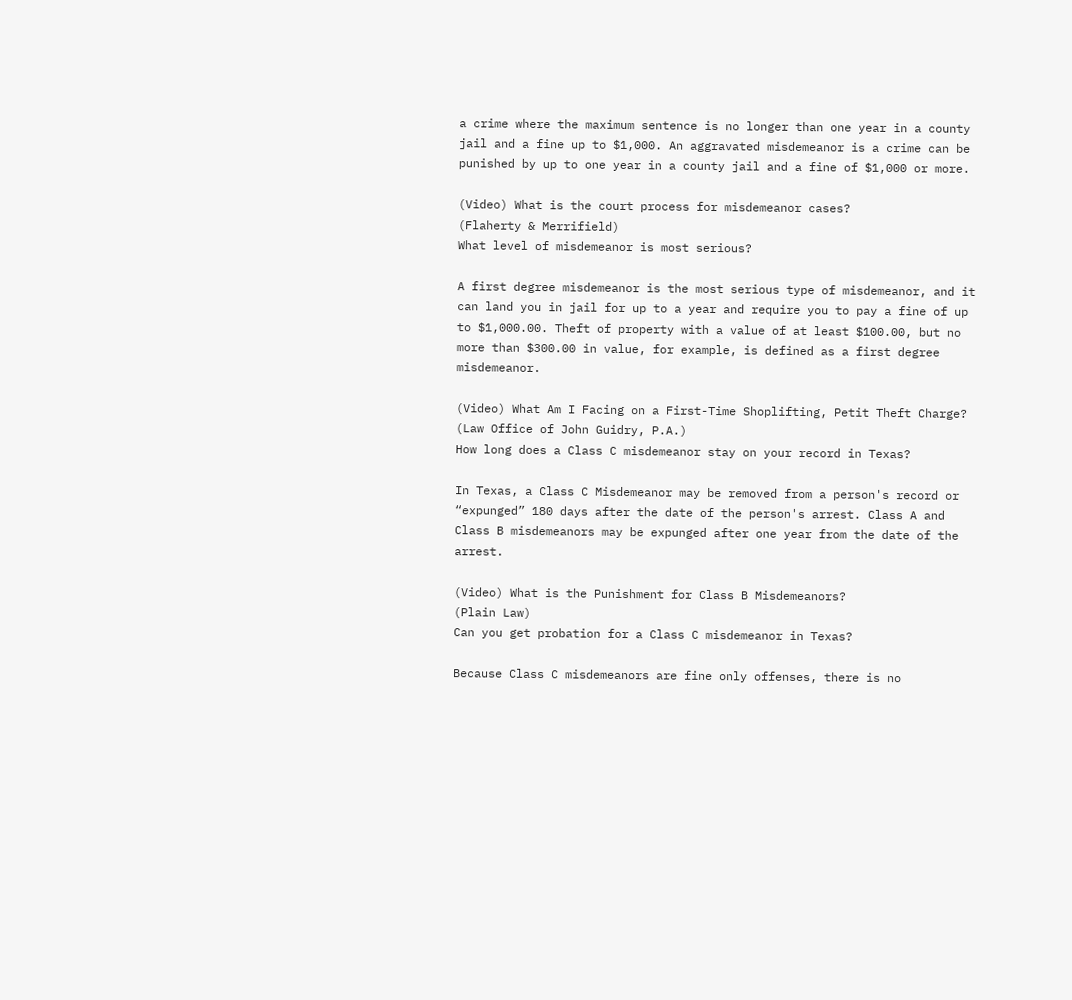a crime where the maximum sentence is no longer than one year in a county jail and a fine up to $1,000. An aggravated misdemeanor is a crime can be punished by up to one year in a county jail and a fine of $1,000 or more.

(Video) What is the court process for misdemeanor cases?
(Flaherty & Merrifield)
What level of misdemeanor is most serious?

A first degree misdemeanor is the most serious type of misdemeanor, and it can land you in jail for up to a year and require you to pay a fine of up to $1,000.00. Theft of property with a value of at least $100.00, but no more than $300.00 in value, for example, is defined as a first degree misdemeanor.

(Video) What Am I Facing on a First-Time Shoplifting, Petit Theft Charge?
(Law Office of John Guidry, P.A.)
How long does a Class C misdemeanor stay on your record in Texas?

In Texas, a Class C Misdemeanor may be removed from a person's record or “expunged” 180 days after the date of the person's arrest. Class A and Class B misdemeanors may be expunged after one year from the date of the arrest.

(Video) What is the Punishment for Class B Misdemeanors?
(Plain Law)
Can you get probation for a Class C misdemeanor in Texas?

Because Class C misdemeanors are fine only offenses, there is no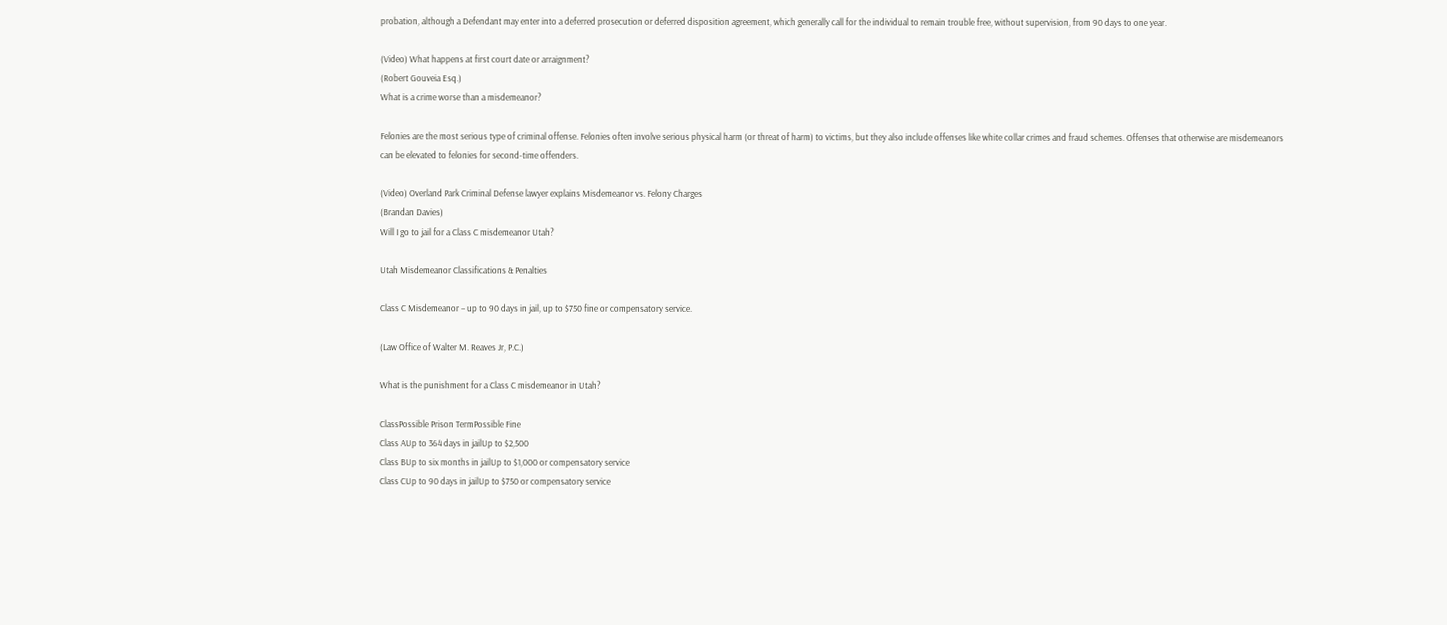probation, although a Defendant may enter into a deferred prosecution or deferred disposition agreement, which generally call for the individual to remain trouble free, without supervision, from 90 days to one year.

(Video) What happens at first court date or arraignment?
(Robert Gouveia Esq.)
What is a crime worse than a misdemeanor?

Felonies are the most serious type of criminal offense. Felonies often involve serious physical harm (or threat of harm) to victims, but they also include offenses like white collar crimes and fraud schemes. Offenses that otherwise are misdemeanors can be elevated to felonies for second-time offenders.

(Video) Overland Park Criminal Defense lawyer explains Misdemeanor vs. Felony Charges
(Brandan Davies)
Will I go to jail for a Class C misdemeanor Utah?

Utah Misdemeanor Classifications & Penalties

Class C Misdemeanor – up to 90 days in jail, up to $750 fine or compensatory service.

(Law Office of Walter M. Reaves Jr, P.C.)

What is the punishment for a Class C misdemeanor in Utah?

ClassPossible Prison TermPossible Fine
Class AUp to 364 days in jailUp to $2,500
Class BUp to six months in jailUp to $1,000 or compensatory service
Class CUp to 90 days in jailUp to $750 or compensatory service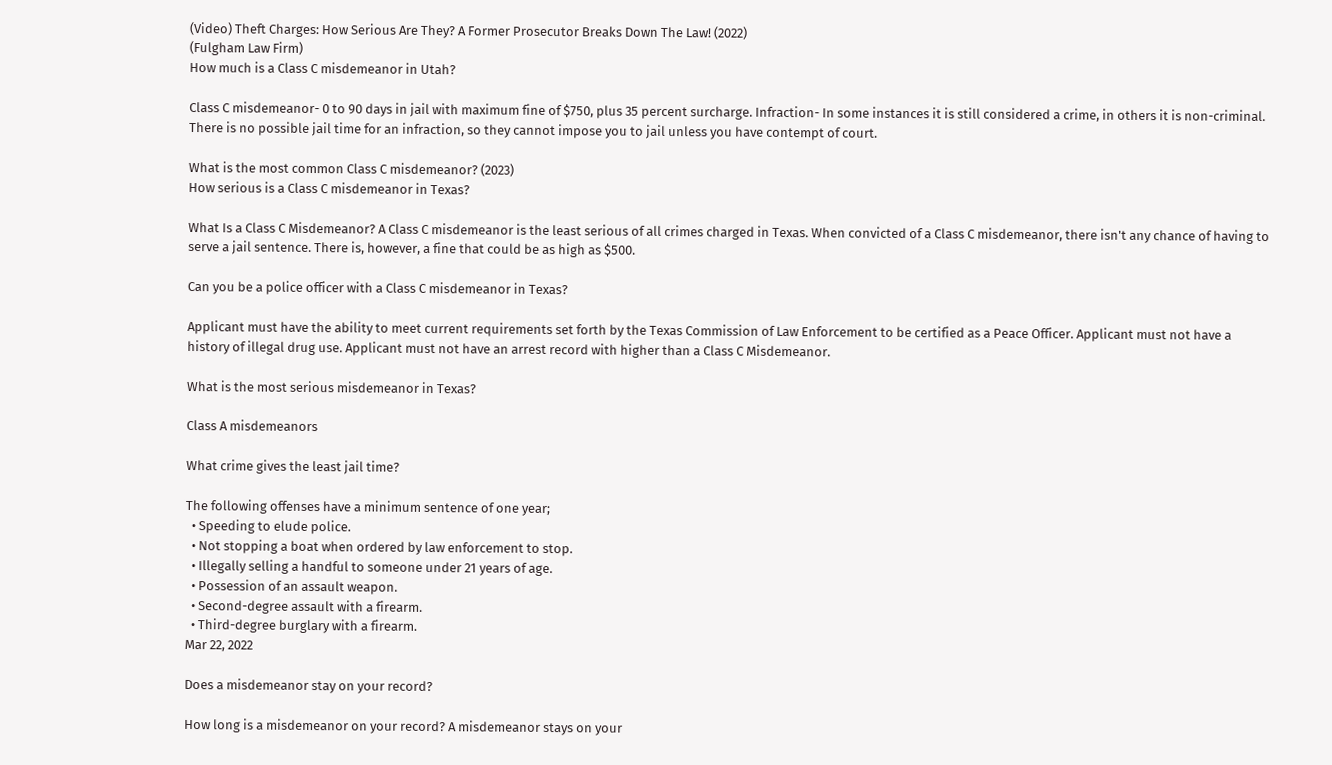(Video) Theft Charges: How Serious Are They? A Former Prosecutor Breaks Down The Law! (2022)
(Fulgham Law Firm)
How much is a Class C misdemeanor in Utah?

Class C misdemeanor- 0 to 90 days in jail with maximum fine of $750, plus 35 percent surcharge. Infraction- In some instances it is still considered a crime, in others it is non-criminal. There is no possible jail time for an infraction, so they cannot impose you to jail unless you have contempt of court.

What is the most common Class C misdemeanor? (2023)
How serious is a Class C misdemeanor in Texas?

What Is a Class C Misdemeanor? A Class C misdemeanor is the least serious of all crimes charged in Texas. When convicted of a Class C misdemeanor, there isn't any chance of having to serve a jail sentence. There is, however, a fine that could be as high as $500.

Can you be a police officer with a Class C misdemeanor in Texas?

Applicant must have the ability to meet current requirements set forth by the Texas Commission of Law Enforcement to be certified as a Peace Officer. Applicant must not have a history of illegal drug use. Applicant must not have an arrest record with higher than a Class C Misdemeanor.

What is the most serious misdemeanor in Texas?

Class A misdemeanors

What crime gives the least jail time?

The following offenses have a minimum sentence of one year;
  • Speeding to elude police.
  • Not stopping a boat when ordered by law enforcement to stop.
  • Illegally selling a handful to someone under 21 years of age.
  • Possession of an assault weapon.
  • Second-degree assault with a firearm.
  • Third-degree burglary with a firearm.
Mar 22, 2022

Does a misdemeanor stay on your record?

How long is a misdemeanor on your record? A misdemeanor stays on your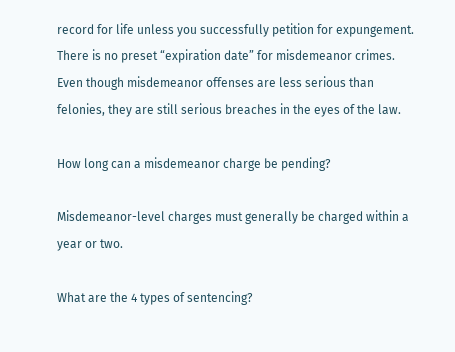record for life unless you successfully petition for expungement. There is no preset “expiration date” for misdemeanor crimes. Even though misdemeanor offenses are less serious than felonies, they are still serious breaches in the eyes of the law.

How long can a misdemeanor charge be pending?

Misdemeanor-level charges must generally be charged within a year or two.

What are the 4 types of sentencing?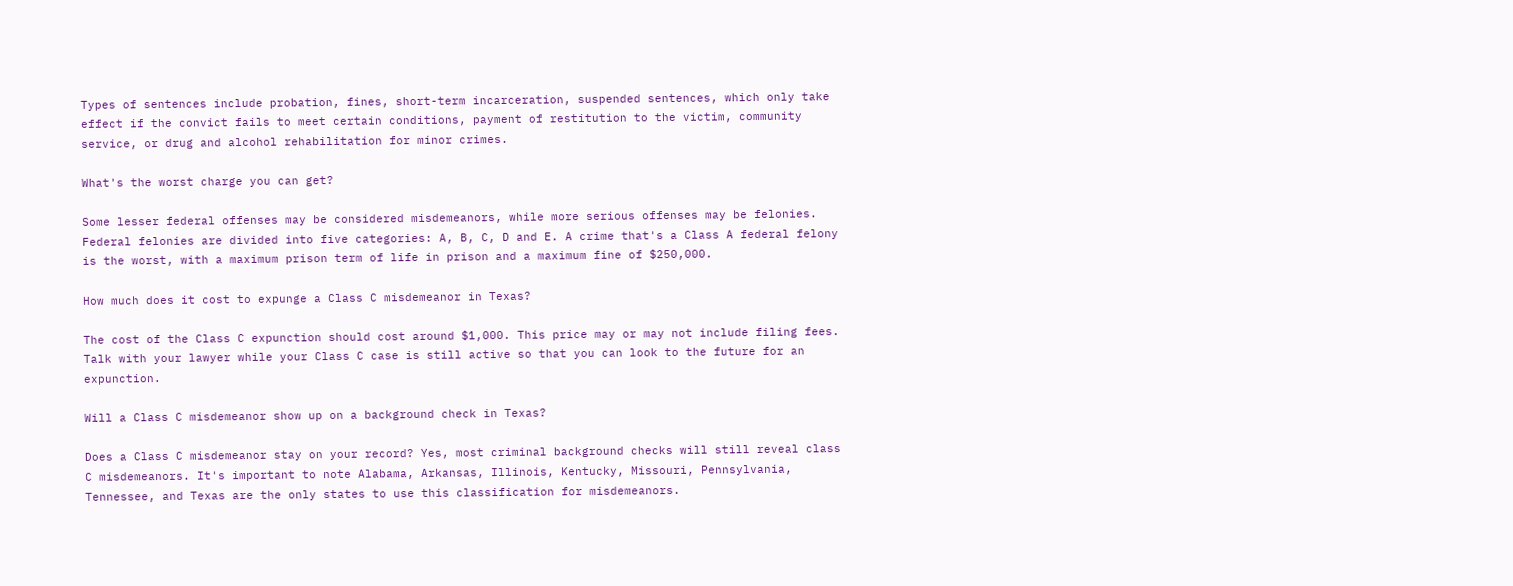Types of sentences include probation, fines, short-term incarceration, suspended sentences, which only take effect if the convict fails to meet certain conditions, payment of restitution to the victim, community service, or drug and alcohol rehabilitation for minor crimes.

What's the worst charge you can get?

Some lesser federal offenses may be considered misdemeanors, while more serious offenses may be felonies. Federal felonies are divided into five categories: A, B, C, D and E. A crime that's a Class A federal felony is the worst, with a maximum prison term of life in prison and a maximum fine of $250,000.

How much does it cost to expunge a Class C misdemeanor in Texas?

The cost of the Class C expunction should cost around $1,000. This price may or may not include filing fees. Talk with your lawyer while your Class C case is still active so that you can look to the future for an expunction.

Will a Class C misdemeanor show up on a background check in Texas?

Does a Class C misdemeanor stay on your record? Yes, most criminal background checks will still reveal class C misdemeanors. It's important to note Alabama, Arkansas, Illinois, Kentucky, Missouri, Pennsylvania, Tennessee, and Texas are the only states to use this classification for misdemeanors.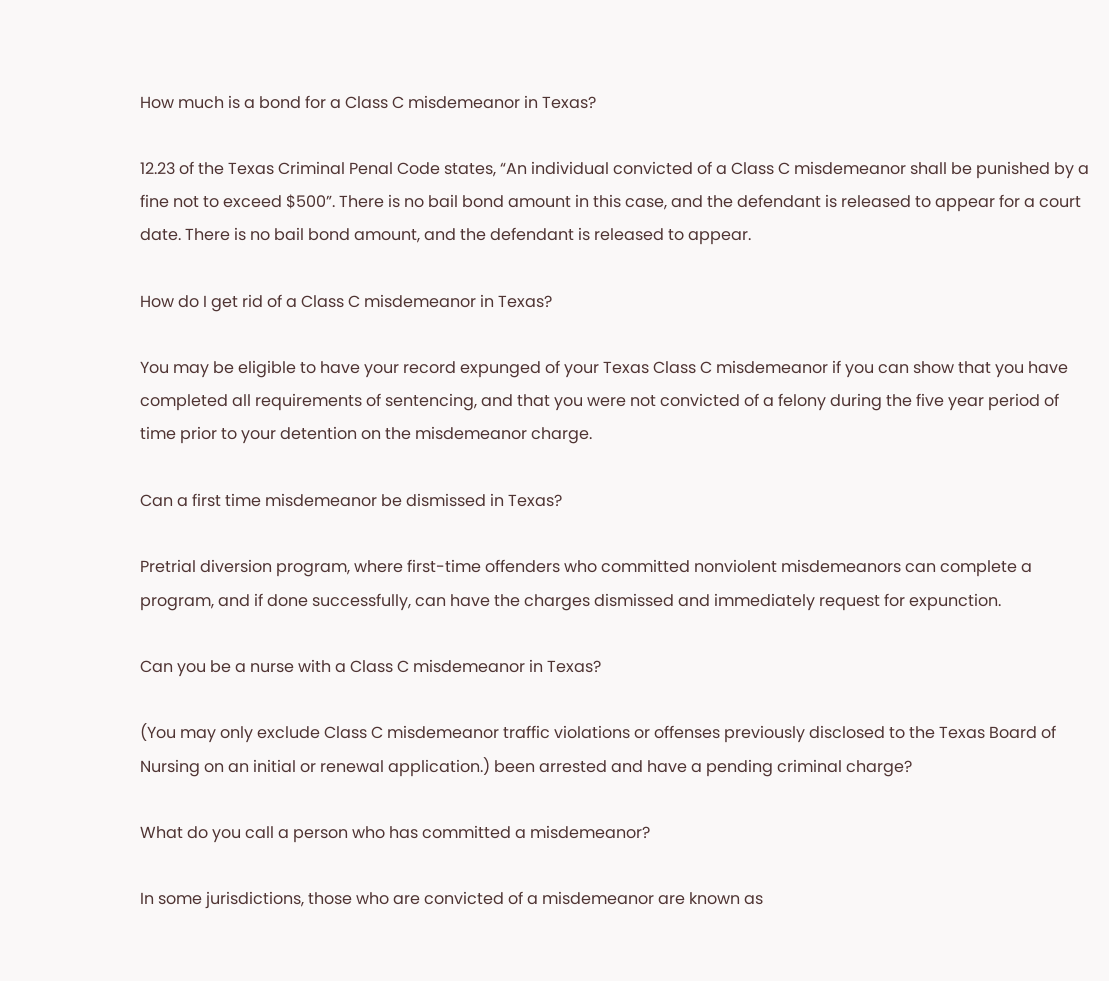How much is a bond for a Class C misdemeanor in Texas?

12.23 of the Texas Criminal Penal Code states, “An individual convicted of a Class C misdemeanor shall be punished by a fine not to exceed $500”. There is no bail bond amount in this case, and the defendant is released to appear for a court date. There is no bail bond amount, and the defendant is released to appear.

How do I get rid of a Class C misdemeanor in Texas?

You may be eligible to have your record expunged of your Texas Class C misdemeanor if you can show that you have completed all requirements of sentencing, and that you were not convicted of a felony during the five year period of time prior to your detention on the misdemeanor charge.

Can a first time misdemeanor be dismissed in Texas?

Pretrial diversion program, where first-time offenders who committed nonviolent misdemeanors can complete a program, and if done successfully, can have the charges dismissed and immediately request for expunction.

Can you be a nurse with a Class C misdemeanor in Texas?

(You may only exclude Class C misdemeanor traffic violations or offenses previously disclosed to the Texas Board of Nursing on an initial or renewal application.) been arrested and have a pending criminal charge?

What do you call a person who has committed a misdemeanor?

In some jurisdictions, those who are convicted of a misdemeanor are known as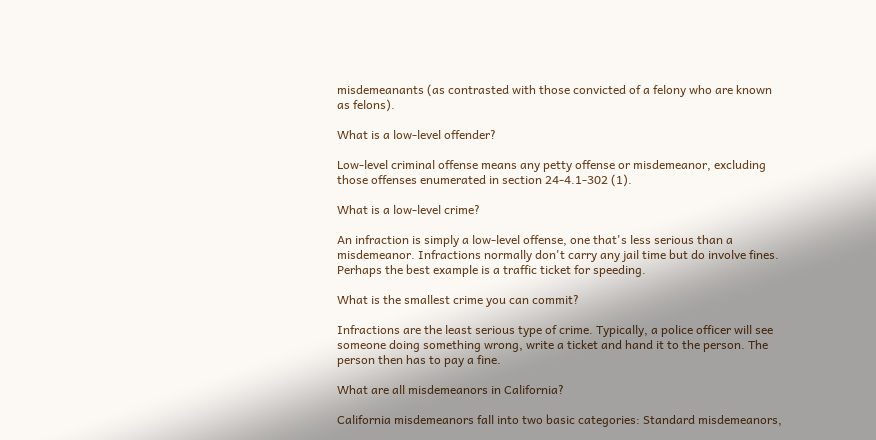misdemeanants (as contrasted with those convicted of a felony who are known as felons).

What is a low-level offender?

Low-level criminal offense means any petty offense or misdemeanor, excluding those offenses enumerated in section 24-4.1-302 (1).

What is a low-level crime?

An infraction is simply a low-level offense, one that's less serious than a misdemeanor. Infractions normally don't carry any jail time but do involve fines. Perhaps the best example is a traffic ticket for speeding.

What is the smallest crime you can commit?

Infractions are the least serious type of crime. Typically, a police officer will see someone doing something wrong, write a ticket and hand it to the person. The person then has to pay a fine.

What are all misdemeanors in California?

California misdemeanors fall into two basic categories: Standard misdemeanors,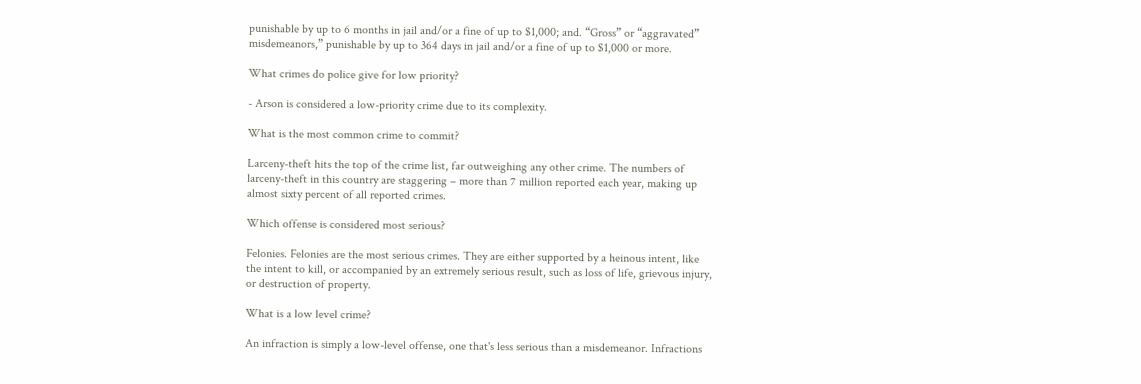punishable by up to 6 months in jail and/or a fine of up to $1,000; and. “Gross” or “aggravated” misdemeanors,” punishable by up to 364 days in jail and/or a fine of up to $1,000 or more.

What crimes do police give for low priority?

- Arson is considered a low-priority crime due to its complexity.

What is the most common crime to commit?

Larceny-theft hits the top of the crime list, far outweighing any other crime. The numbers of larceny-theft in this country are staggering – more than 7 million reported each year, making up almost sixty percent of all reported crimes.

Which offense is considered most serious?

Felonies. Felonies are the most serious crimes. They are either supported by a heinous intent, like the intent to kill, or accompanied by an extremely serious result, such as loss of life, grievous injury, or destruction of property.

What is a low level crime?

An infraction is simply a low-level offense, one that's less serious than a misdemeanor. Infractions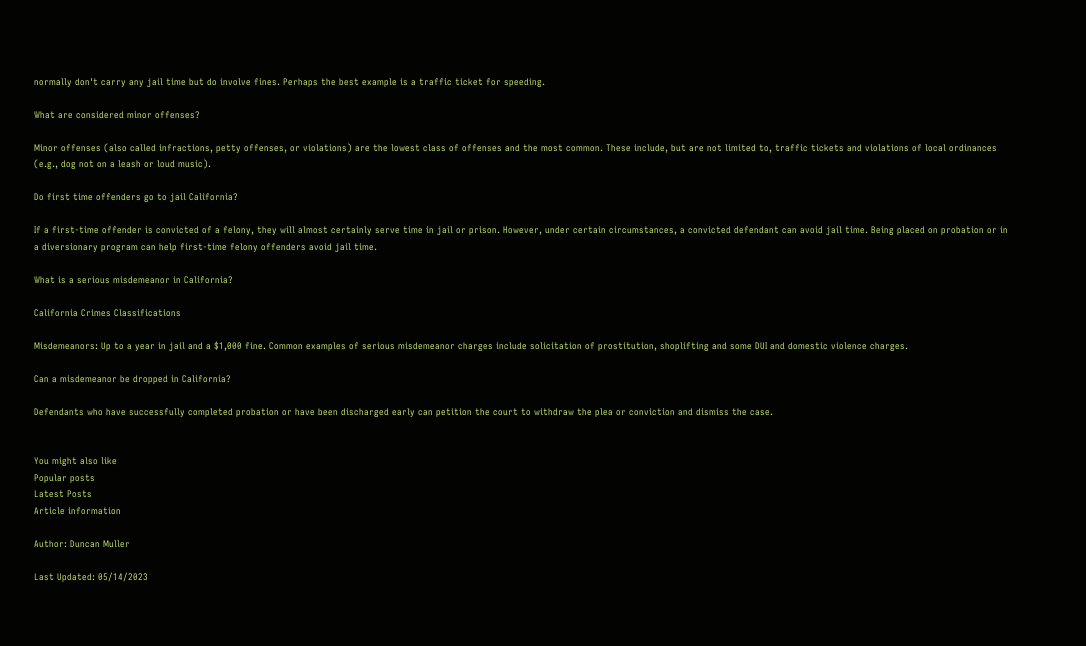normally don't carry any jail time but do involve fines. Perhaps the best example is a traffic ticket for speeding.

What are considered minor offenses?

Minor offenses (also called infractions, petty offenses, or violations) are the lowest class of offenses and the most common. These include, but are not limited to, traffic tickets and violations of local ordinances (e.g., dog not on a leash or loud music).

Do first time offenders go to jail California?

If a first-time offender is convicted of a felony, they will almost certainly serve time in jail or prison. However, under certain circumstances, a convicted defendant can avoid jail time. Being placed on probation or in a diversionary program can help first-time felony offenders avoid jail time.

What is a serious misdemeanor in California?

California Crimes Classifications

Misdemeanors: Up to a year in jail and a $1,000 fine. Common examples of serious misdemeanor charges include solicitation of prostitution, shoplifting and some DUI and domestic violence charges.

Can a misdemeanor be dropped in California?

Defendants who have successfully completed probation or have been discharged early can petition the court to withdraw the plea or conviction and dismiss the case.


You might also like
Popular posts
Latest Posts
Article information

Author: Duncan Muller

Last Updated: 05/14/2023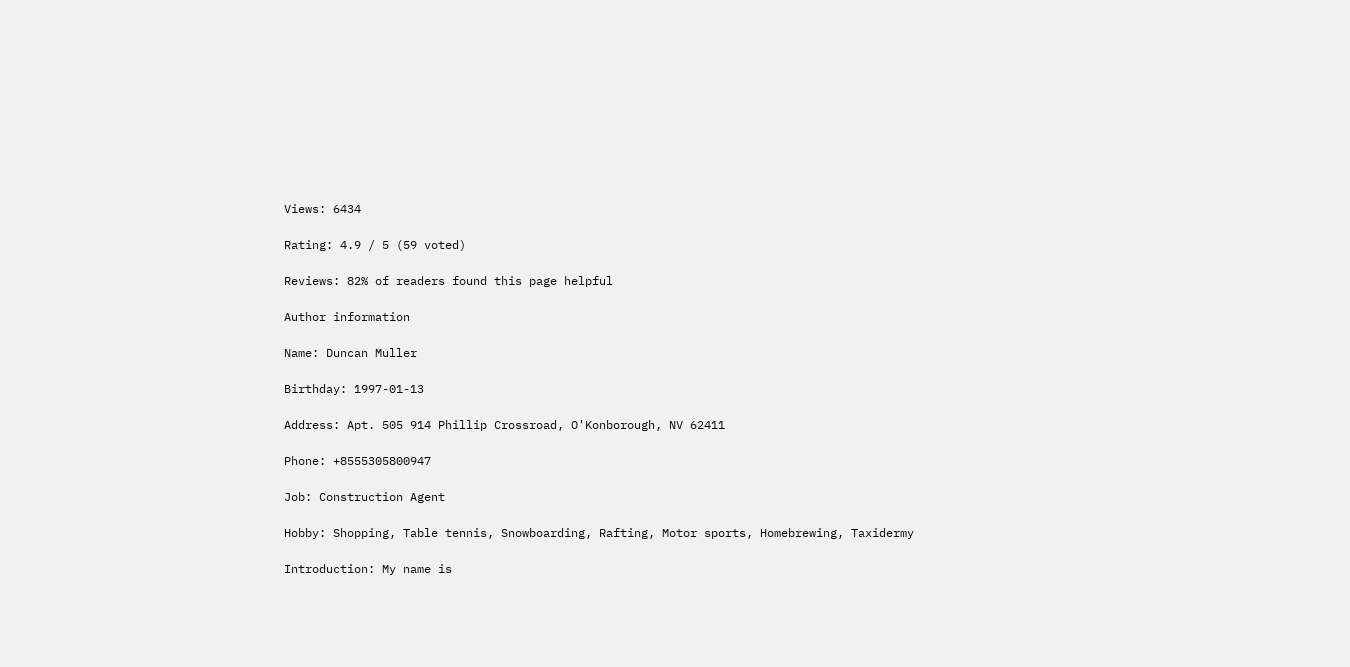Views: 6434

Rating: 4.9 / 5 (59 voted)

Reviews: 82% of readers found this page helpful

Author information

Name: Duncan Muller

Birthday: 1997-01-13

Address: Apt. 505 914 Phillip Crossroad, O'Konborough, NV 62411

Phone: +8555305800947

Job: Construction Agent

Hobby: Shopping, Table tennis, Snowboarding, Rafting, Motor sports, Homebrewing, Taxidermy

Introduction: My name is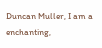Duncan Muller, I am a enchanting,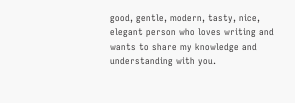good, gentle, modern, tasty, nice, elegant person who loves writing and wants to share my knowledge and understanding with you.